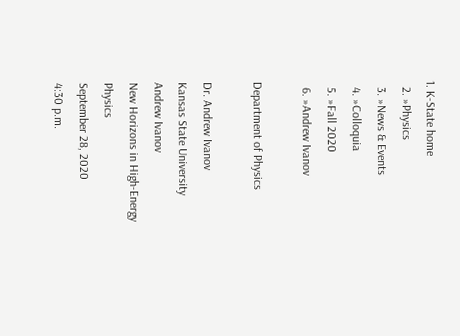1. K-State home
  2. »Physics
  3. »News & Events
  4. »Colloquia
  5. »Fall 2020
  6. »Andrew Ivanov

Department of Physics

Dr. Andrew Ivanov
Kansas State University
Andrew Ivanov
New Horizons in High-Energy Physics
September 28, 2020
4:30 p.m.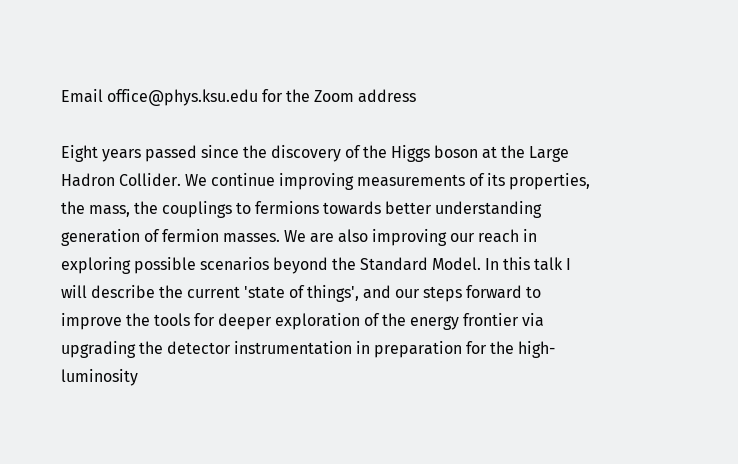Email office@phys.ksu.edu for the Zoom address

Eight years passed since the discovery of the Higgs boson at the Large Hadron Collider. We continue improving measurements of its properties, the mass, the couplings to fermions towards better understanding generation of fermion masses. We are also improving our reach in exploring possible scenarios beyond the Standard Model. In this talk I will describe the current 'state of things', and our steps forward to improve the tools for deeper exploration of the energy frontier via upgrading the detector instrumentation in preparation for the high-luminosity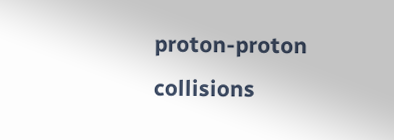proton-proton collisions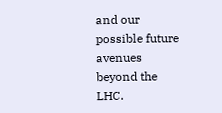and our possible future avenues beyond the LHC.